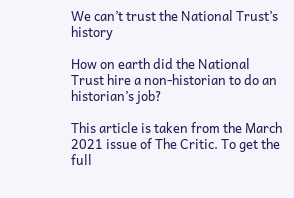We can’t trust the National Trust’s history

How on earth did the National Trust hire a non-historian to do an historian’s job?

This article is taken from the March 2021 issue of The Critic. To get the full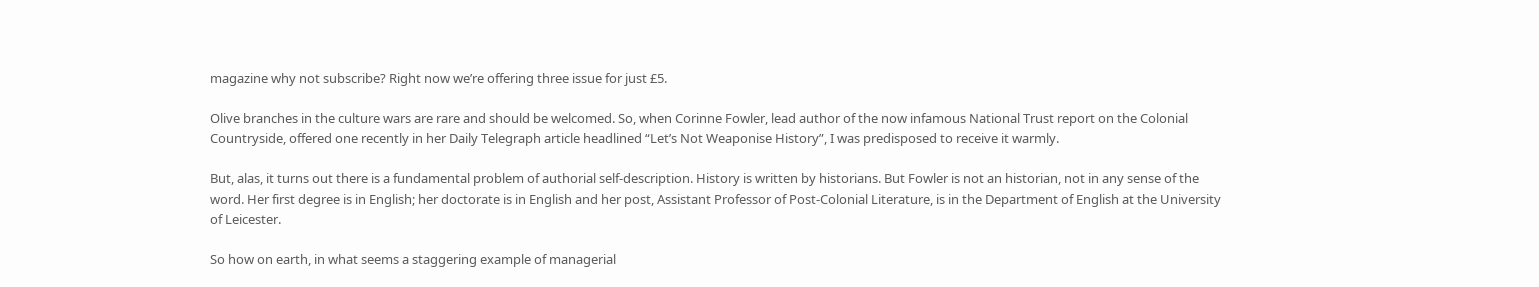magazine why not subscribe? Right now we’re offering three issue for just £5.

Olive branches in the culture wars are rare and should be welcomed. So, when Corinne Fowler, lead author of the now infamous National Trust report on the Colonial Countryside, offered one recently in her Daily Telegraph article headlined “Let’s Not Weaponise History”, I was predisposed to receive it warmly.

But, alas, it turns out there is a fundamental problem of authorial self-description. History is written by historians. But Fowler is not an historian, not in any sense of the word. Her first degree is in English; her doctorate is in English and her post, Assistant Professor of Post-Colonial Literature, is in the Department of English at the University of Leicester.

So how on earth, in what seems a staggering example of managerial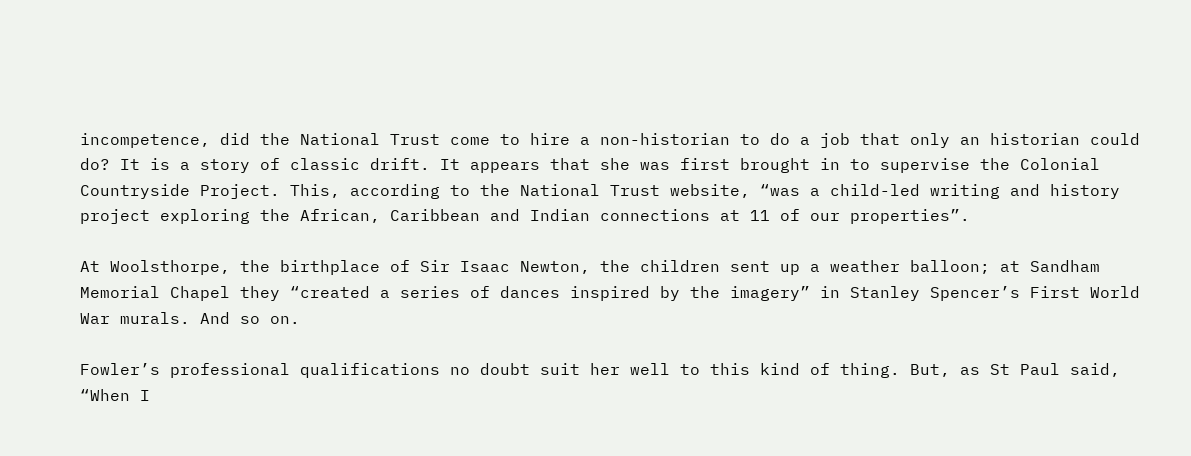incompetence, did the National Trust come to hire a non-historian to do a job that only an historian could do? It is a story of classic drift. It appears that she was first brought in to supervise the Colonial Countryside Project. This, according to the National Trust website, “was a child-led writing and history project exploring the African, Caribbean and Indian connections at 11 of our properties”.

At Woolsthorpe, the birthplace of Sir Isaac Newton, the children sent up a weather balloon; at Sandham Memorial Chapel they “created a series of dances inspired by the imagery” in Stanley Spencer’s First World War murals. And so on.

Fowler’s professional qualifications no doubt suit her well to this kind of thing. But, as St Paul said, “When I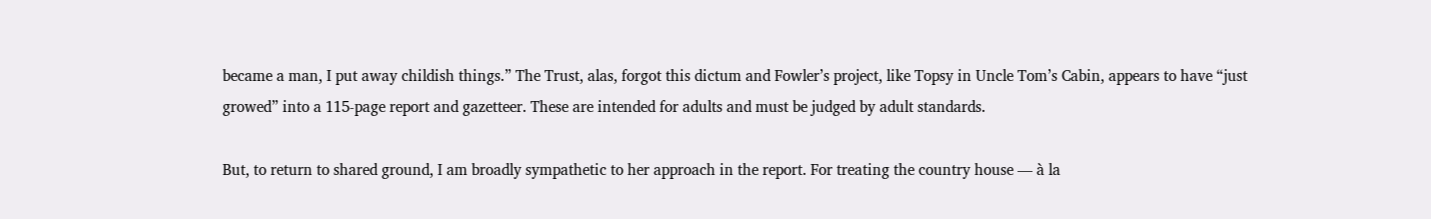became a man, I put away childish things.” The Trust, alas, forgot this dictum and Fowler’s project, like Topsy in Uncle Tom’s Cabin, appears to have “just growed” into a 115-page report and gazetteer. These are intended for adults and must be judged by adult standards.

But, to return to shared ground, I am broadly sympathetic to her approach in the report. For treating the country house — à la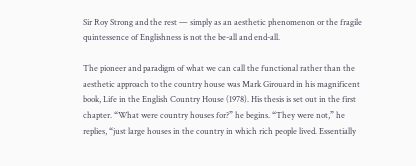Sir Roy Strong and the rest — simply as an aesthetic phenomenon or the fragile quintessence of Englishness is not the be-all and end-all.

The pioneer and paradigm of what we can call the functional rather than the aesthetic approach to the country house was Mark Girouard in his magnificent book, Life in the English Country House (1978). His thesis is set out in the first chapter. “What were country houses for?” he begins. “They were not,” he replies, “just large houses in the country in which rich people lived. Essentially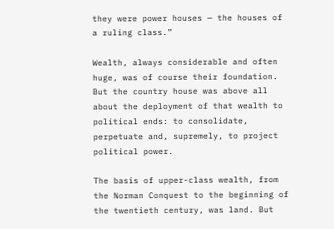they were power houses — the houses of a ruling class.”

Wealth, always considerable and often huge, was of course their foundation. But the country house was above all about the deployment of that wealth to political ends: to consolidate, perpetuate and, supremely, to project political power.

The basis of upper-class wealth, from the Norman Conquest to the beginning of the twentieth century, was land. But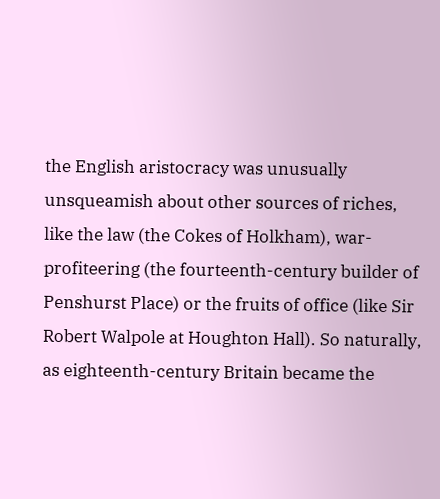the English aristocracy was unusually unsqueamish about other sources of riches, like the law (the Cokes of Holkham), war-profiteering (the fourteenth-century builder of Penshurst Place) or the fruits of office (like Sir Robert Walpole at Houghton Hall). So naturally, as eighteenth-century Britain became the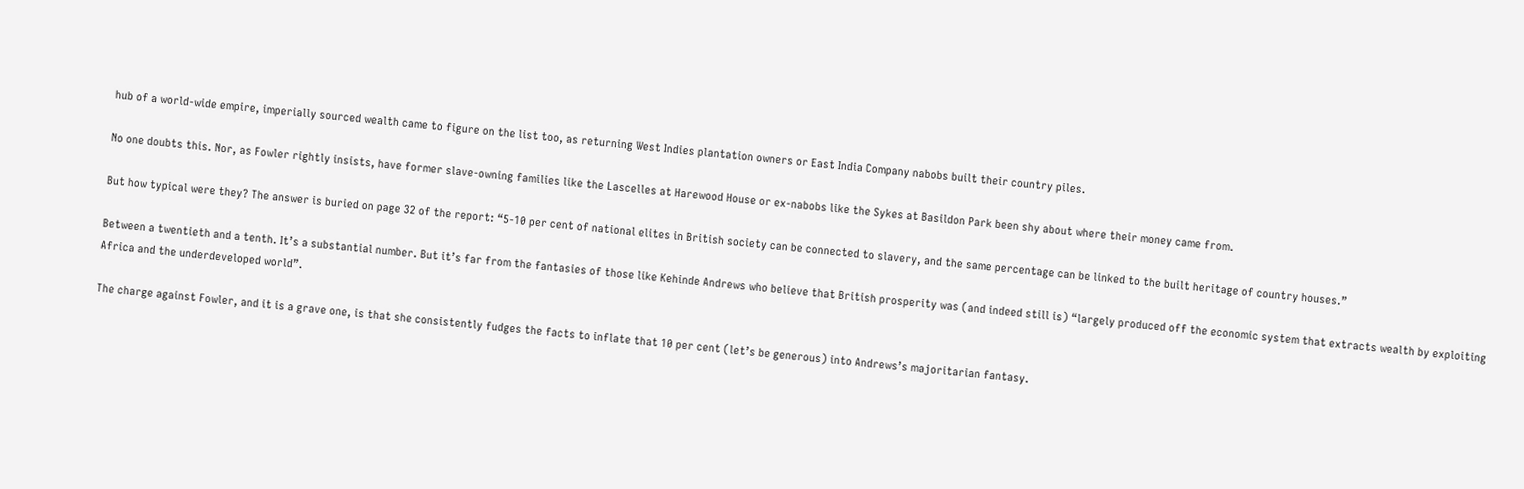hub of a world-wide empire, imperially sourced wealth came to figure on the list too, as returning West Indies plantation owners or East India Company nabobs built their country piles.

No one doubts this. Nor, as Fowler rightly insists, have former slave-owning families like the Lascelles at Harewood House or ex-nabobs like the Sykes at Basildon Park been shy about where their money came from.

But how typical were they? The answer is buried on page 32 of the report: “5-10 per cent of national elites in British society can be connected to slavery, and the same percentage can be linked to the built heritage of country houses.”

Between a twentieth and a tenth. It’s a substantial number. But it’s far from the fantasies of those like Kehinde Andrews who believe that British prosperity was (and indeed still is) “largely produced off the economic system that extracts wealth by exploiting Africa and the underdeveloped world”.

The charge against Fowler, and it is a grave one, is that she consistently fudges the facts to inflate that 10 per cent (let’s be generous) into Andrews’s majoritarian fantasy.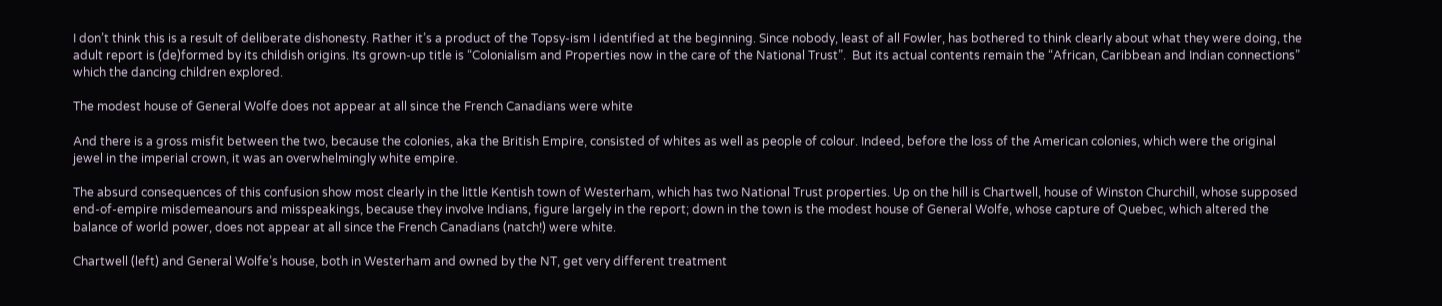I don’t think this is a result of deliberate dishonesty. Rather it’s a product of the Topsy-ism I identified at the beginning. Since nobody, least of all Fowler, has bothered to think clearly about what they were doing, the adult report is (de)formed by its childish origins. Its grown-up title is “Colonialism and Properties now in the care of the National Trust”.  But its actual contents remain the “African, Caribbean and Indian connections” which the dancing children explored.

The modest house of General Wolfe does not appear at all since the French Canadians were white

And there is a gross misfit between the two, because the colonies, aka the British Empire, consisted of whites as well as people of colour. Indeed, before the loss of the American colonies, which were the original jewel in the imperial crown, it was an overwhelmingly white empire.

The absurd consequences of this confusion show most clearly in the little Kentish town of Westerham, which has two National Trust properties. Up on the hill is Chartwell, house of Winston Churchill, whose supposed end-of-empire misdemeanours and misspeakings, because they involve Indians, figure largely in the report; down in the town is the modest house of General Wolfe, whose capture of Quebec, which altered the balance of world power, does not appear at all since the French Canadians (natch!) were white.

Chartwell (left) and General Wolfe’s house, both in Westerham and owned by the NT, get very different treatment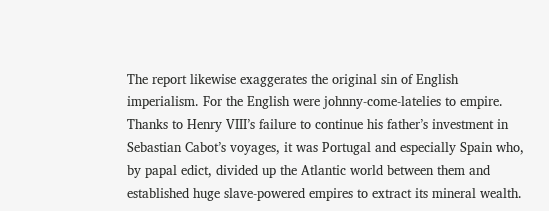The report likewise exaggerates the original sin of English imperialism. For the English were johnny-come-latelies to empire. Thanks to Henry VIII’s failure to continue his father’s investment in Sebastian Cabot’s voyages, it was Portugal and especially Spain who, by papal edict, divided up the Atlantic world between them and established huge slave-powered empires to extract its mineral wealth.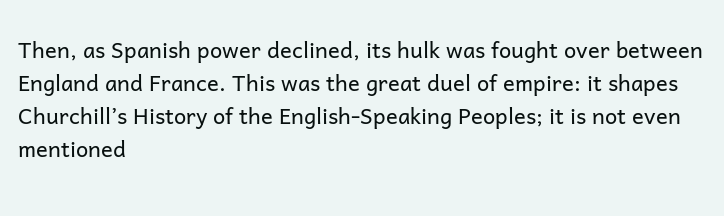Then, as Spanish power declined, its hulk was fought over between England and France. This was the great duel of empire: it shapes Churchill’s History of the English-Speaking Peoples; it is not even mentioned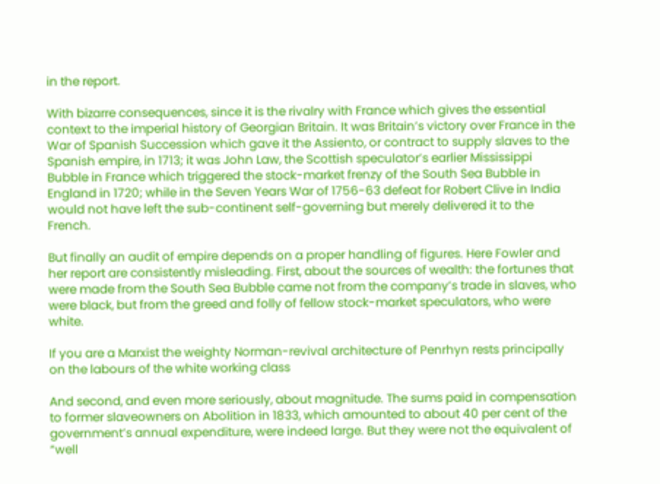in the report.

With bizarre consequences, since it is the rivalry with France which gives the essential context to the imperial history of Georgian Britain. It was Britain’s victory over France in the War of Spanish Succession which gave it the Assiento, or contract to supply slaves to the Spanish empire, in 1713; it was John Law, the Scottish speculator’s earlier Mississippi Bubble in France which triggered the stock-market frenzy of the South Sea Bubble in England in 1720; while in the Seven Years War of 1756-63 defeat for Robert Clive in India would not have left the sub-continent self-governing but merely delivered it to the French.

But finally an audit of empire depends on a proper handling of figures. Here Fowler and her report are consistently misleading. First, about the sources of wealth: the fortunes that were made from the South Sea Bubble came not from the company’s trade in slaves, who were black, but from the greed and folly of fellow stock-market speculators, who were white.

If you are a Marxist the weighty Norman-revival architecture of Penrhyn rests principally on the labours of the white working class

And second, and even more seriously, about magnitude. The sums paid in compensation to former slaveowners on Abolition in 1833, which amounted to about 40 per cent of the government’s annual expenditure, were indeed large. But they were not the equivalent of “well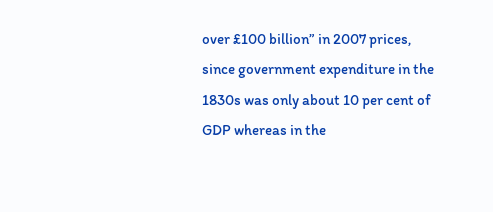over £100 billion” in 2007 prices, since government expenditure in the 1830s was only about 10 per cent of GDP whereas in the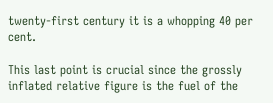twenty-first century it is a whopping 40 per cent.

This last point is crucial since the grossly inflated relative figure is the fuel of the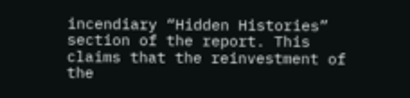incendiary “Hidden Histories” section of the report. This claims that the reinvestment of the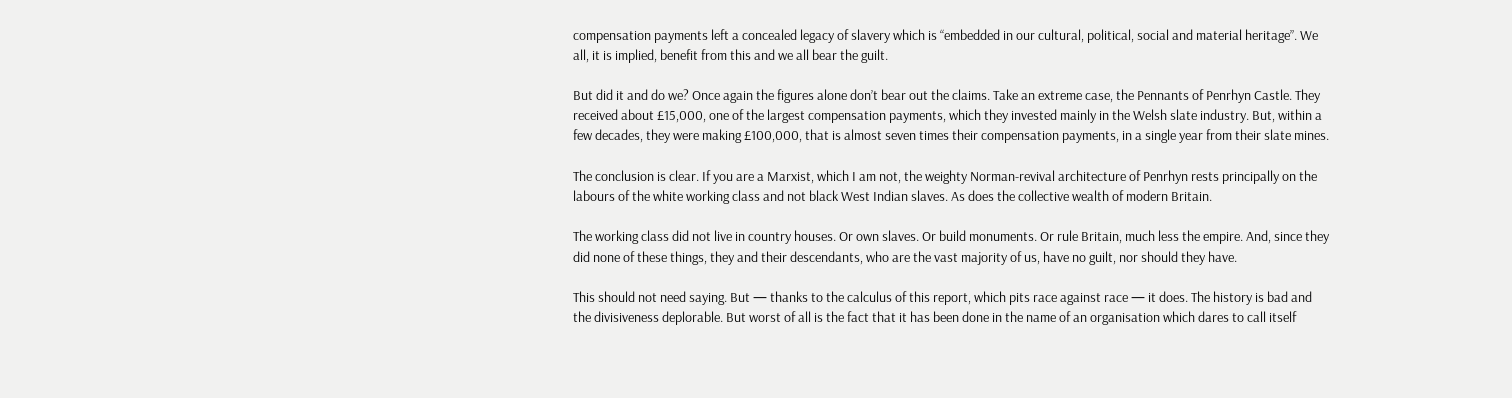compensation payments left a concealed legacy of slavery which is “embedded in our cultural, political, social and material heritage”. We all, it is implied, benefit from this and we all bear the guilt.

But did it and do we? Once again the figures alone don’t bear out the claims. Take an extreme case, the Pennants of Penrhyn Castle. They received about £15,000, one of the largest compensation payments, which they invested mainly in the Welsh slate industry. But, within a few decades, they were making £100,000, that is almost seven times their compensation payments, in a single year from their slate mines.

The conclusion is clear. If you are a Marxist, which I am not, the weighty Norman-revival architecture of Penrhyn rests principally on the labours of the white working class and not black West Indian slaves. As does the collective wealth of modern Britain.

The working class did not live in country houses. Or own slaves. Or build monuments. Or rule Britain, much less the empire. And, since they did none of these things, they and their descendants, who are the vast majority of us, have no guilt, nor should they have.

This should not need saying. But — thanks to the calculus of this report, which pits race against race — it does. The history is bad and the divisiveness deplorable. But worst of all is the fact that it has been done in the name of an organisation which dares to call itself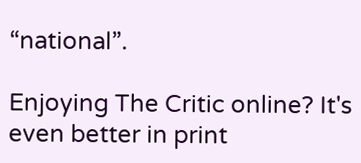“national”.

Enjoying The Critic online? It's even better in print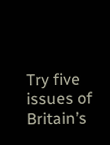Try five issues of Britain’s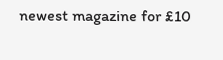newest magazine for £10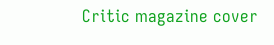Critic magazine cover